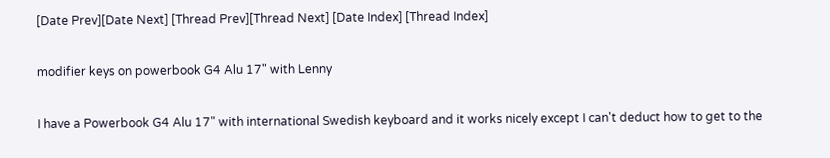[Date Prev][Date Next] [Thread Prev][Thread Next] [Date Index] [Thread Index]

modifier keys on powerbook G4 Alu 17" with Lenny

I have a Powerbook G4 Alu 17" with international Swedish keyboard and it works nicely except I can't deduct how to get to the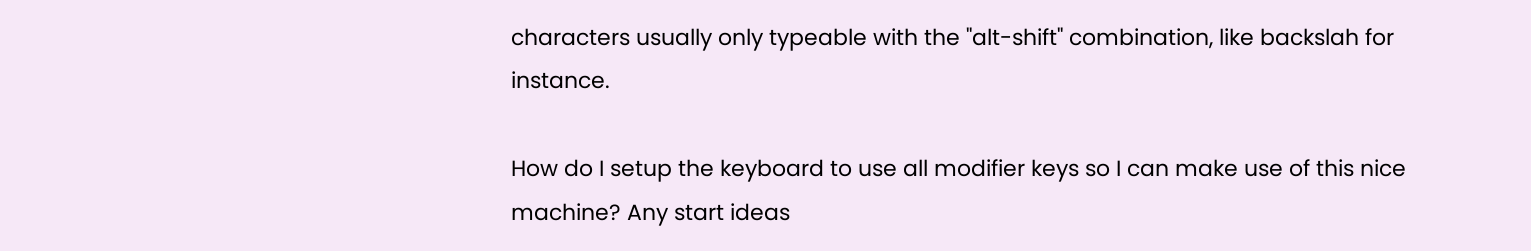characters usually only typeable with the "alt-shift" combination, like backslah for instance.

How do I setup the keyboard to use all modifier keys so I can make use of this nice machine? Any start ideas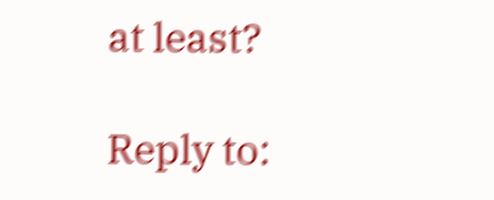at least?

Reply to: